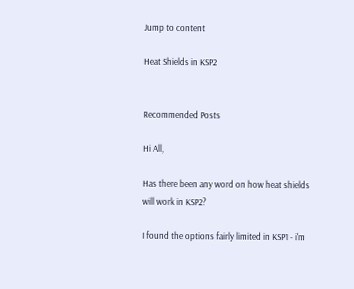Jump to content

Heat Shields in KSP2


Recommended Posts

Hi All,

Has there been any word on how heat shields will work in KSP2?

I found the options fairly limited in KSP1 - i'm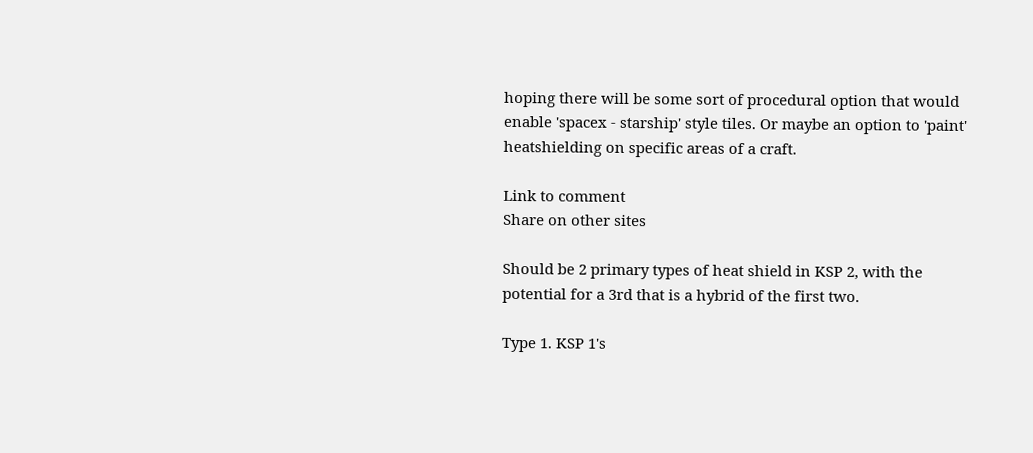hoping there will be some sort of procedural option that would enable 'spacex - starship' style tiles. Or maybe an option to 'paint' heatshielding on specific areas of a craft.

Link to comment
Share on other sites

Should be 2 primary types of heat shield in KSP 2, with the potential for a 3rd that is a hybrid of the first two.

Type 1. KSP 1's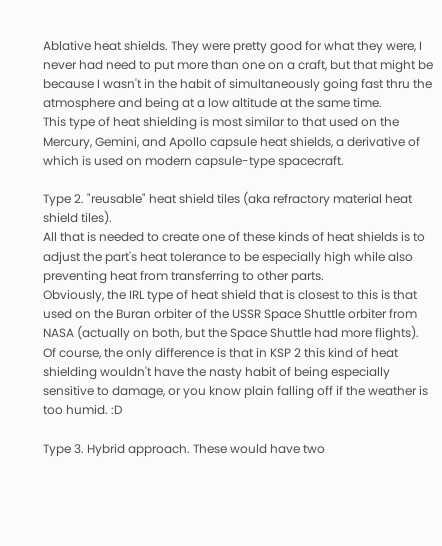Ablative heat shields. They were pretty good for what they were, I never had need to put more than one on a craft, but that might be because I wasn't in the habit of simultaneously going fast thru the atmosphere and being at a low altitude at the same time.
This type of heat shielding is most similar to that used on the Mercury, Gemini, and Apollo capsule heat shields, a derivative of which is used on modern capsule-type spacecraft.

Type 2. "reusable" heat shield tiles (aka refractory material heat shield tiles).
All that is needed to create one of these kinds of heat shields is to adjust the part's heat tolerance to be especially high while also preventing heat from transferring to other parts.
Obviously, the IRL type of heat shield that is closest to this is that used on the Buran orbiter of the USSR Space Shuttle orbiter from NASA (actually on both, but the Space Shuttle had more flights). Of course, the only difference is that in KSP 2 this kind of heat shielding wouldn't have the nasty habit of being especially sensitive to damage, or you know plain falling off if the weather is too humid. :D

Type 3. Hybrid approach. These would have two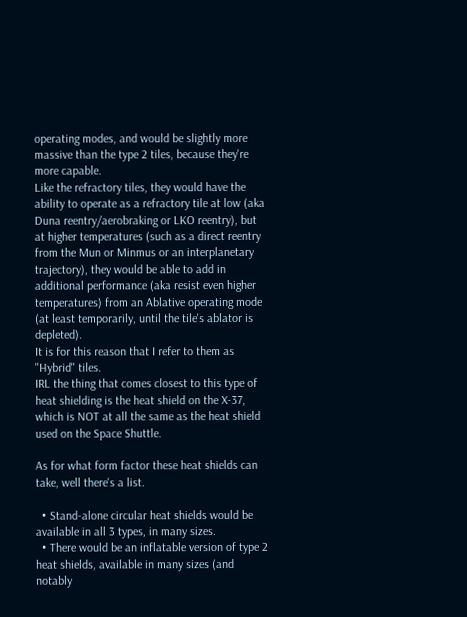operating modes, and would be slightly more massive than the type 2 tiles, because they're more capable.
Like the refractory tiles, they would have the ability to operate as a refractory tile at low (aka Duna reentry/aerobraking or LKO reentry), but at higher temperatures (such as a direct reentry from the Mun or Minmus or an interplanetary trajectory), they would be able to add in additional performance (aka resist even higher temperatures) from an Ablative operating mode (at least temporarily, until the tile's ablator is depleted).
It is for this reason that I refer to them as "Hybrid" tiles.
IRL the thing that comes closest to this type of heat shielding is the heat shield on the X-37, which is NOT at all the same as the heat shield used on the Space Shuttle.

As for what form factor these heat shields can take, well there's a list.

  • Stand-alone circular heat shields would be available in all 3 types, in many sizes.
  • There would be an inflatable version of type 2 heat shields, available in many sizes (and notably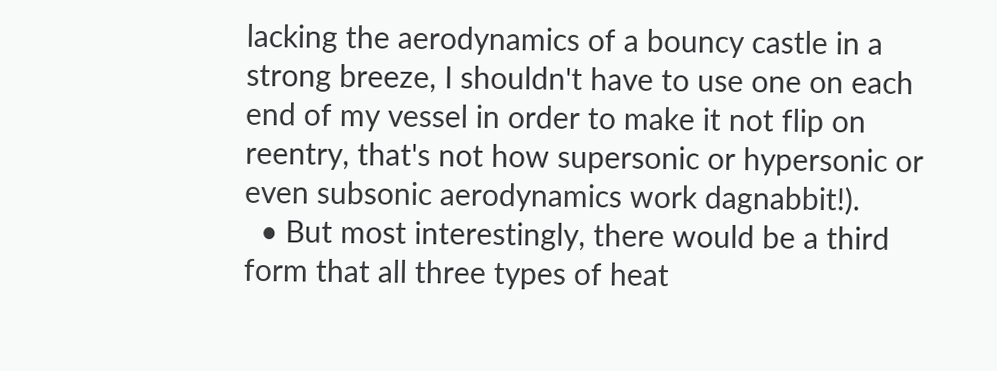lacking the aerodynamics of a bouncy castle in a strong breeze, I shouldn't have to use one on each end of my vessel in order to make it not flip on reentry, that's not how supersonic or hypersonic or even subsonic aerodynamics work dagnabbit!).
  • But most interestingly, there would be a third form that all three types of heat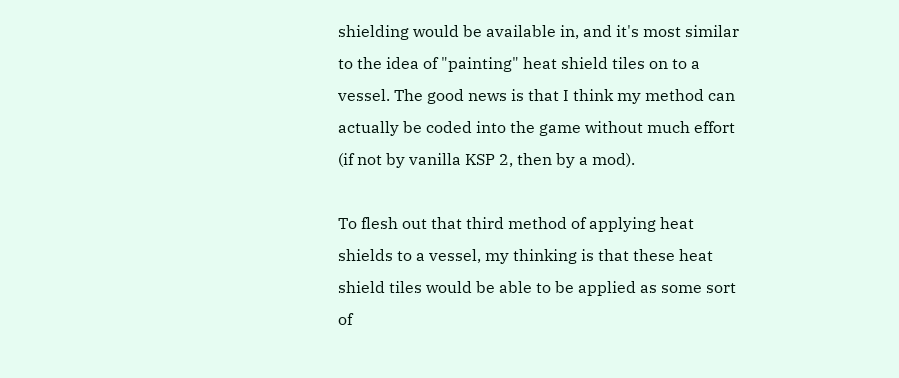shielding would be available in, and it's most similar to the idea of "painting" heat shield tiles on to a vessel. The good news is that I think my method can actually be coded into the game without much effort (if not by vanilla KSP 2, then by a mod).

To flesh out that third method of applying heat shields to a vessel, my thinking is that these heat shield tiles would be able to be applied as some sort of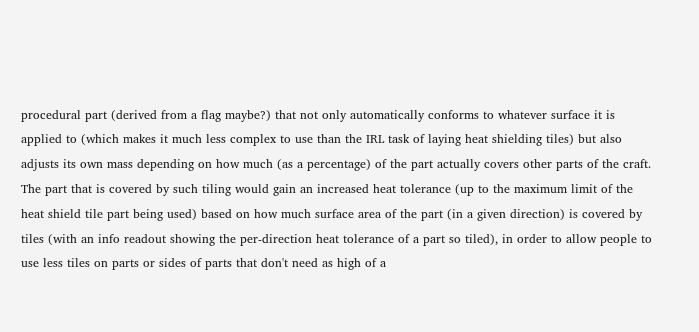procedural part (derived from a flag maybe?) that not only automatically conforms to whatever surface it is applied to (which makes it much less complex to use than the IRL task of laying heat shielding tiles) but also adjusts its own mass depending on how much (as a percentage) of the part actually covers other parts of the craft.
The part that is covered by such tiling would gain an increased heat tolerance (up to the maximum limit of the heat shield tile part being used) based on how much surface area of the part (in a given direction) is covered by tiles (with an info readout showing the per-direction heat tolerance of a part so tiled), in order to allow people to use less tiles on parts or sides of parts that don't need as high of a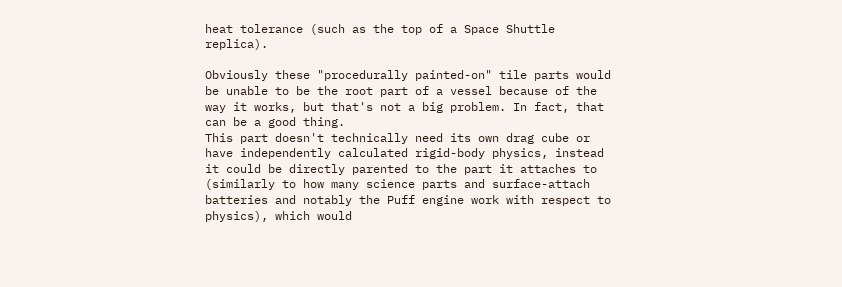heat tolerance (such as the top of a Space Shuttle replica).

Obviously these "procedurally painted-on" tile parts would be unable to be the root part of a vessel because of the way it works, but that's not a big problem. In fact, that can be a good thing.
This part doesn't technically need its own drag cube or have independently calculated rigid-body physics, instead it could be directly parented to the part it attaches to (similarly to how many science parts and surface-attach batteries and notably the Puff engine work with respect to physics), which would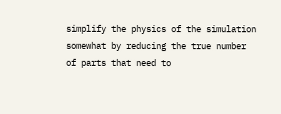simplify the physics of the simulation somewhat by reducing the true number of parts that need to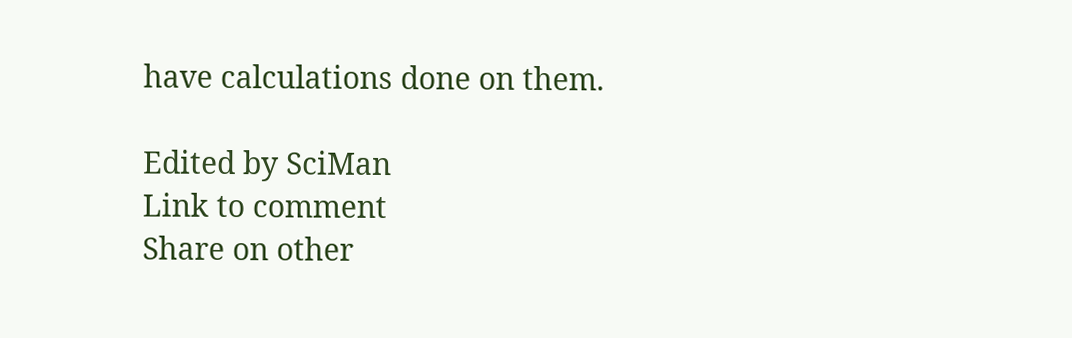have calculations done on them.

Edited by SciMan
Link to comment
Share on other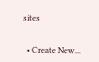sites


  • Create New...